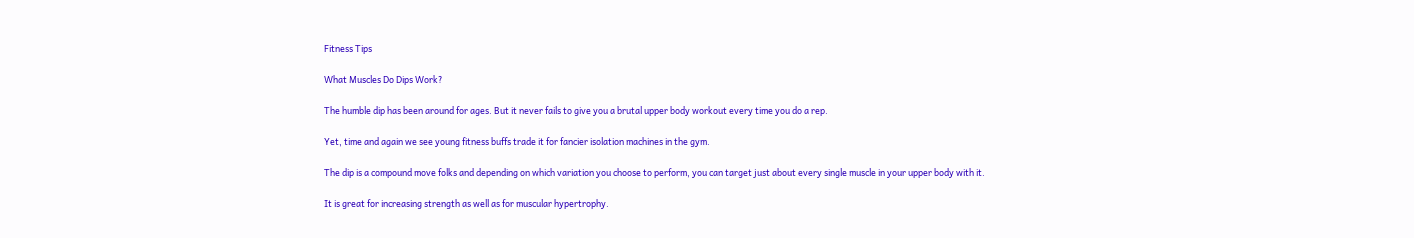Fitness Tips

What Muscles Do Dips Work?

The humble dip has been around for ages. But it never fails to give you a brutal upper body workout every time you do a rep.

Yet, time and again we see young fitness buffs trade it for fancier isolation machines in the gym.

The dip is a compound move folks and depending on which variation you choose to perform, you can target just about every single muscle in your upper body with it.

It is great for increasing strength as well as for muscular hypertrophy.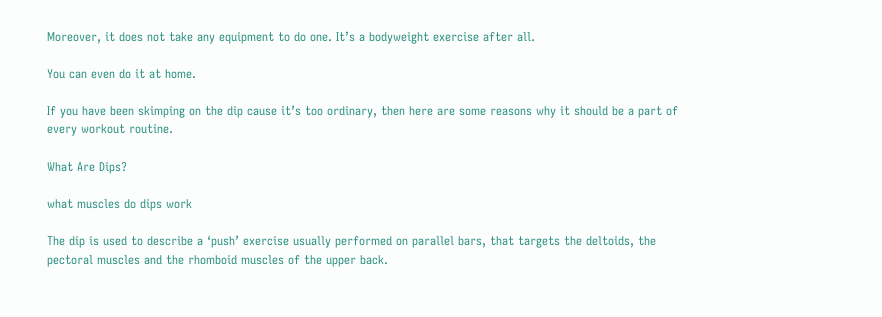Moreover, it does not take any equipment to do one. It’s a bodyweight exercise after all.

You can even do it at home.

If you have been skimping on the dip cause it’s too ordinary, then here are some reasons why it should be a part of every workout routine.

What Are Dips?

what muscles do dips work

The dip is used to describe a ‘push’ exercise usually performed on parallel bars, that targets the deltoids, the pectoral muscles and the rhomboid muscles of the upper back.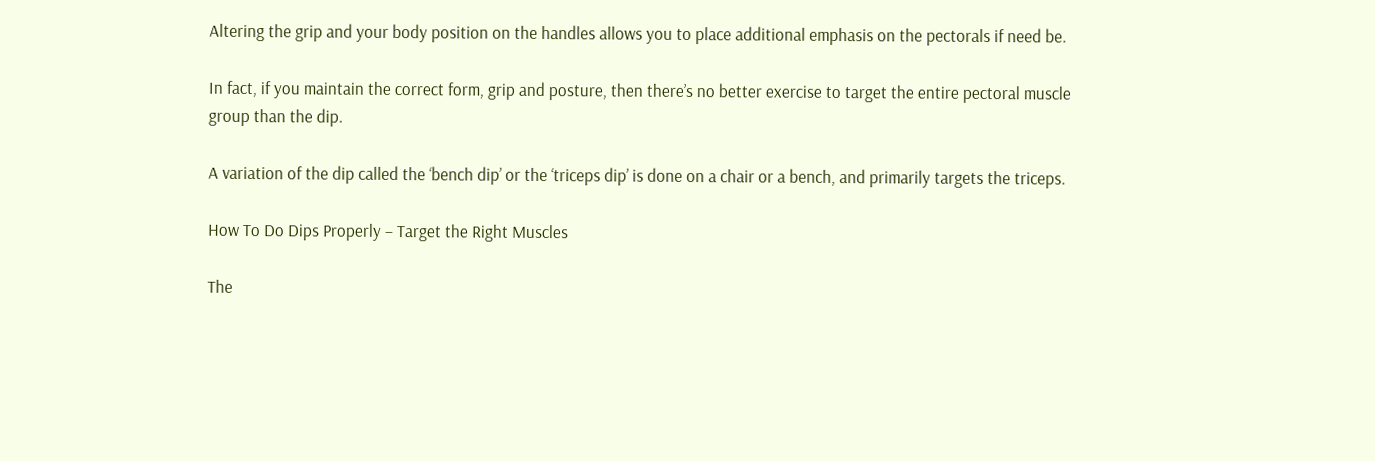Altering the grip and your body position on the handles allows you to place additional emphasis on the pectorals if need be.

In fact, if you maintain the correct form, grip and posture, then there’s no better exercise to target the entire pectoral muscle group than the dip.

A variation of the dip called the ‘bench dip’ or the ‘triceps dip’ is done on a chair or a bench, and primarily targets the triceps.

How To Do Dips Properly – Target the Right Muscles

The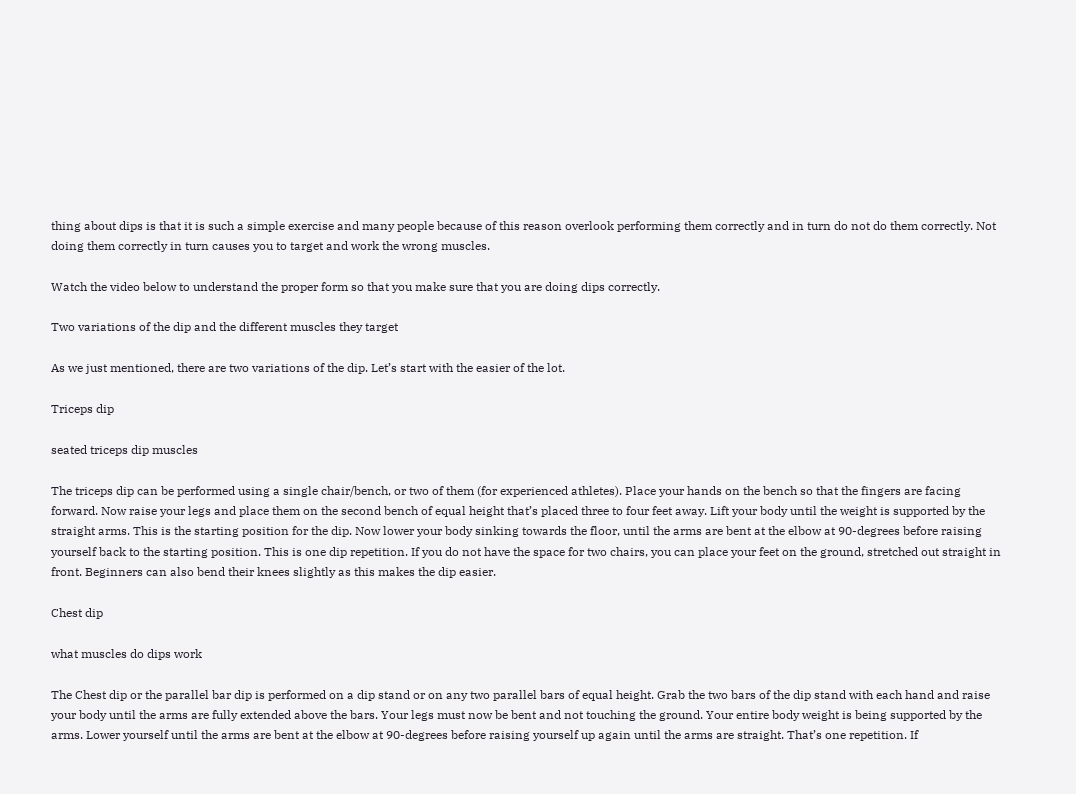thing about dips is that it is such a simple exercise and many people because of this reason overlook performing them correctly and in turn do not do them correctly. Not doing them correctly in turn causes you to target and work the wrong muscles.

Watch the video below to understand the proper form so that you make sure that you are doing dips correctly.

Two variations of the dip and the different muscles they target

As we just mentioned, there are two variations of the dip. Let’s start with the easier of the lot.

Triceps dip

seated triceps dip muscles

The triceps dip can be performed using a single chair/bench, or two of them (for experienced athletes). Place your hands on the bench so that the fingers are facing forward. Now raise your legs and place them on the second bench of equal height that’s placed three to four feet away. Lift your body until the weight is supported by the straight arms. This is the starting position for the dip. Now lower your body sinking towards the floor, until the arms are bent at the elbow at 90-degrees before raising yourself back to the starting position. This is one dip repetition. If you do not have the space for two chairs, you can place your feet on the ground, stretched out straight in front. Beginners can also bend their knees slightly as this makes the dip easier.

Chest dip

what muscles do dips work

The Chest dip or the parallel bar dip is performed on a dip stand or on any two parallel bars of equal height. Grab the two bars of the dip stand with each hand and raise your body until the arms are fully extended above the bars. Your legs must now be bent and not touching the ground. Your entire body weight is being supported by the arms. Lower yourself until the arms are bent at the elbow at 90-degrees before raising yourself up again until the arms are straight. That’s one repetition. If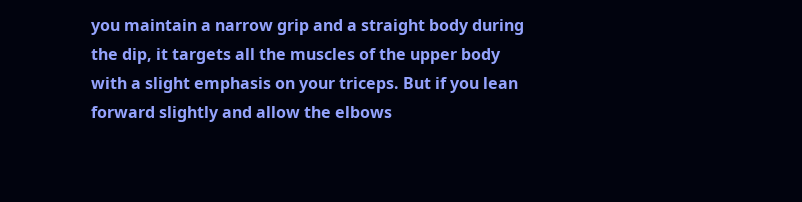you maintain a narrow grip and a straight body during the dip, it targets all the muscles of the upper body with a slight emphasis on your triceps. But if you lean forward slightly and allow the elbows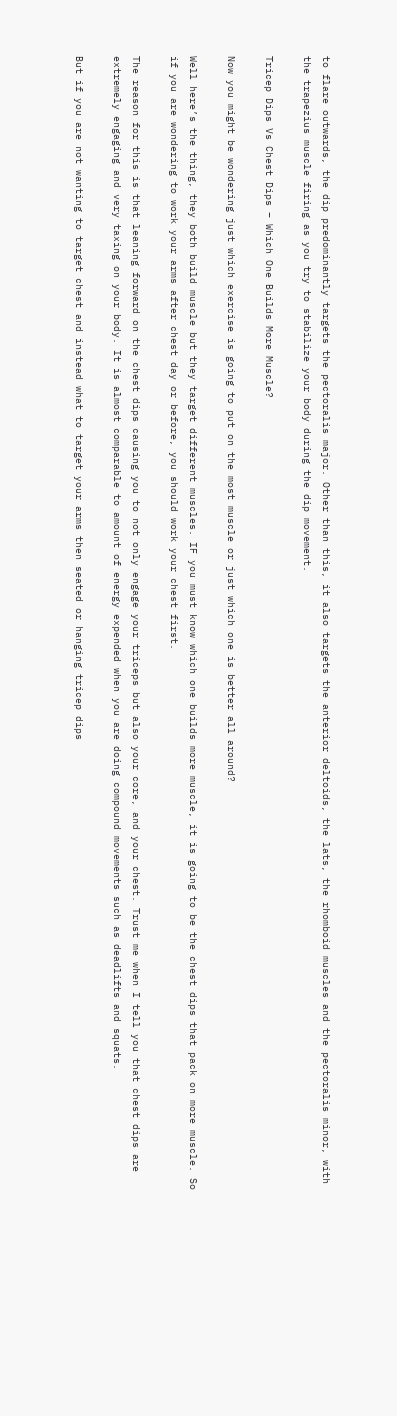to flare outwards, the dip predominantly targets the pectoralis major. Other than this, it also targets the anterior deltoids, the lats, the rhomboid muscles and the pectoralis minor, with the trapezius muscle firing as you try to stabilize your body during the dip movement.

Tricep Dips Vs Chest Dips – Which One Builds More Muscle?

Now you might be wondering just which exercise is going to put on the most muscle or just which one is better all around?

Well here’s the thing, they both build muscle but they target different muscles. IF you must know which one builds more muscle, it is going to be the chest dips that pack on more muscle. So if you are wondering to work your arms after chest day or before, you should work your chest first.

The reason for this is that leaning forward on the chest dips causing you to not only engage your triceps but also your core, and your chest. Trust me when I tell you that chest dips are extremely engaging and very taxing on your body. It is almost comparable to amount of energy expended when you are doing compound movements such as deadlifts and squats.

But if you are not wanting to target chest and instead what to target your arms then seated or hanging tricep dips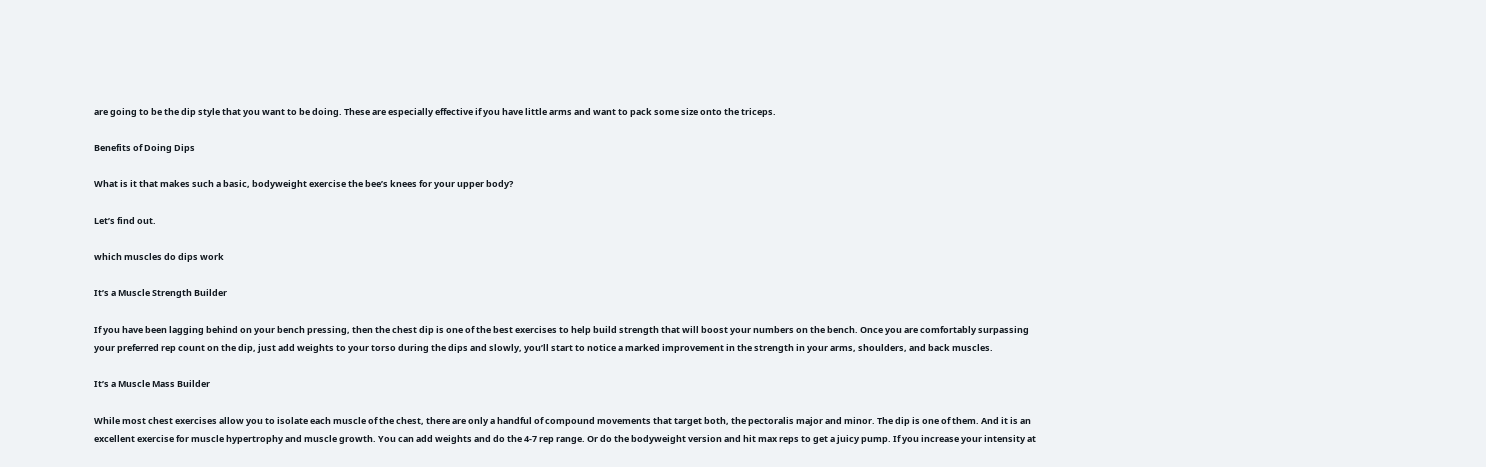are going to be the dip style that you want to be doing. These are especially effective if you have little arms and want to pack some size onto the triceps.

Benefits of Doing Dips

What is it that makes such a basic, bodyweight exercise the bee’s knees for your upper body?

Let’s find out.

which muscles do dips work

It’s a Muscle Strength Builder

If you have been lagging behind on your bench pressing, then the chest dip is one of the best exercises to help build strength that will boost your numbers on the bench. Once you are comfortably surpassing your preferred rep count on the dip, just add weights to your torso during the dips and slowly, you’ll start to notice a marked improvement in the strength in your arms, shoulders, and back muscles.

It’s a Muscle Mass Builder

While most chest exercises allow you to isolate each muscle of the chest, there are only a handful of compound movements that target both, the pectoralis major and minor. The dip is one of them. And it is an excellent exercise for muscle hypertrophy and muscle growth. You can add weights and do the 4-7 rep range. Or do the bodyweight version and hit max reps to get a juicy pump. If you increase your intensity at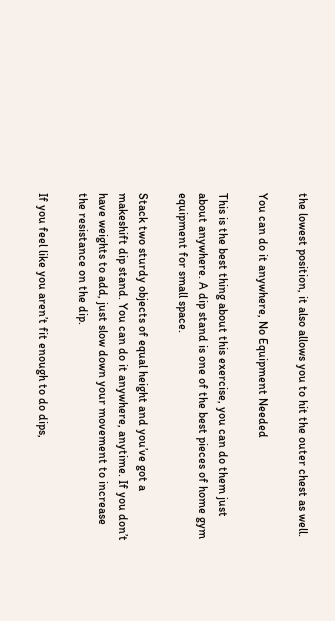the lowest position, it also allows you to hit the outer chest as well.

You can do it anywhere, No Equipment Needed

This is the best thing about this exercise, you can do them just about anywhere. A dip stand is one of the best pieces of home gym equipment for small space.

Stack two sturdy objects of equal height and you’ve got a makeshift dip stand. You can do it anywhere, anytime. If you don’t have weights to add, just slow down your movement to increase the resistance on the dip.

If you feel like you aren’t fit enough to do dips,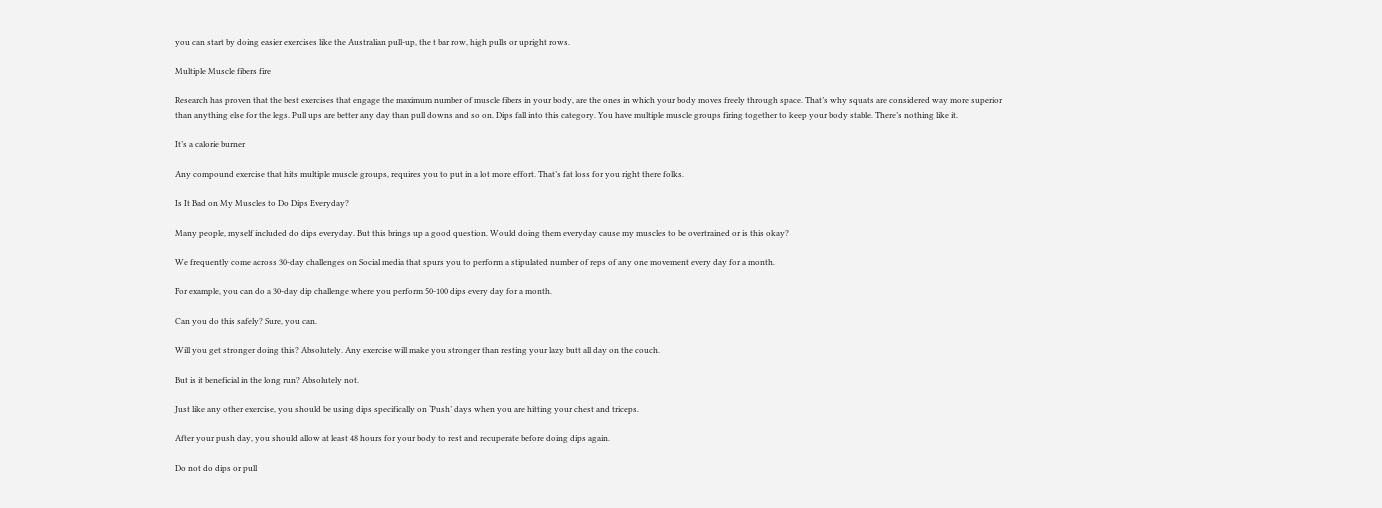you can start by doing easier exercises like the Australian pull-up, the t bar row, high pulls or upright rows.

Multiple Muscle fibers fire

Research has proven that the best exercises that engage the maximum number of muscle fibers in your body, are the ones in which your body moves freely through space. That’s why squats are considered way more superior than anything else for the legs. Pull ups are better any day than pull downs and so on. Dips fall into this category. You have multiple muscle groups firing together to keep your body stable. There’s nothing like it.

It’s a calorie burner

Any compound exercise that hits multiple muscle groups, requires you to put in a lot more effort. That’s fat loss for you right there folks.

Is It Bad on My Muscles to Do Dips Everyday?

Many people, myself included do dips everyday. But this brings up a good question. Would doing them everyday cause my muscles to be overtrained or is this okay?

We frequently come across 30-day challenges on Social media that spurs you to perform a stipulated number of reps of any one movement every day for a month.

For example, you can do a 30-day dip challenge where you perform 50-100 dips every day for a month.

Can you do this safely? Sure, you can.

Will you get stronger doing this? Absolutely. Any exercise will make you stronger than resting your lazy butt all day on the couch.

But is it beneficial in the long run? Absolutely not.

Just like any other exercise, you should be using dips specifically on ‘Push’ days when you are hitting your chest and triceps.

After your push day, you should allow at least 48 hours for your body to rest and recuperate before doing dips again.

Do not do dips or pull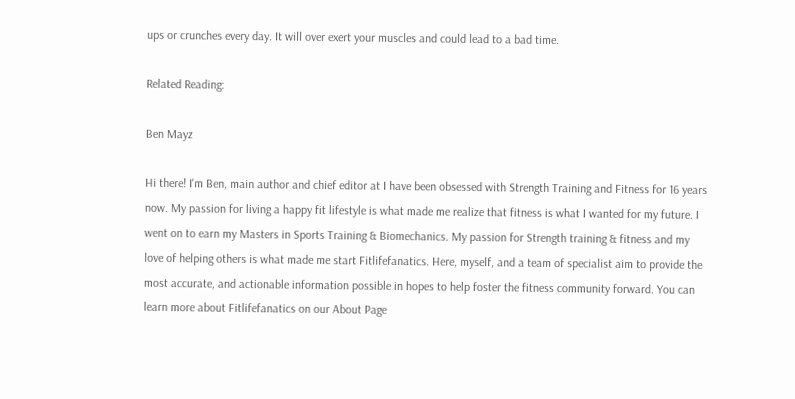ups or crunches every day. It will over exert your muscles and could lead to a bad time.

Related Reading:

Ben Mayz

Hi there! I'm Ben, main author and chief editor at I have been obsessed with Strength Training and Fitness for 16 years now. My passion for living a happy fit lifestyle is what made me realize that fitness is what I wanted for my future. I went on to earn my Masters in Sports Training & Biomechanics. My passion for Strength training & fitness and my love of helping others is what made me start Fitlifefanatics. Here, myself, and a team of specialist aim to provide the most accurate, and actionable information possible in hopes to help foster the fitness community forward. You can learn more about Fitlifefanatics on our About Page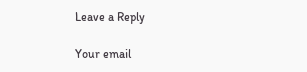Leave a Reply

Your email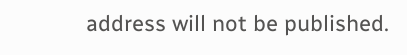address will not be published.